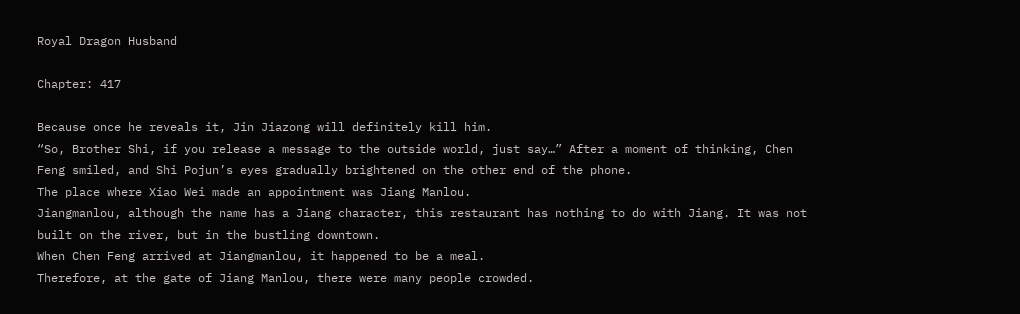Royal Dragon Husband

Chapter: 417

Because once he reveals it, Jin Jiazong will definitely kill him.
“So, Brother Shi, if you release a message to the outside world, just say…” After a moment of thinking, Chen Feng smiled, and Shi Pojun’s eyes gradually brightened on the other end of the phone.
The place where Xiao Wei made an appointment was Jiang Manlou.
Jiangmanlou, although the name has a Jiang character, this restaurant has nothing to do with Jiang. It was not built on the river, but in the bustling downtown.
When Chen Feng arrived at Jiangmanlou, it happened to be a meal.
Therefore, at the gate of Jiang Manlou, there were many people crowded.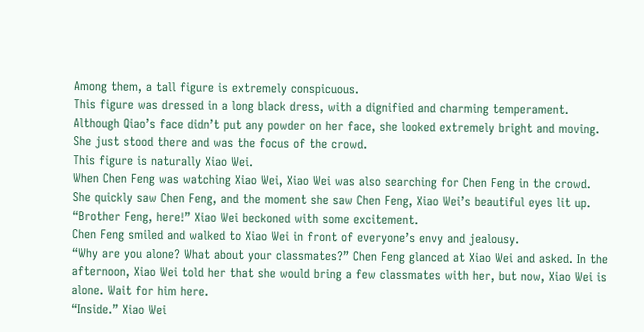Among them, a tall figure is extremely conspicuous.
This figure was dressed in a long black dress, with a dignified and charming temperament.
Although Qiao’s face didn’t put any powder on her face, she looked extremely bright and moving.
She just stood there and was the focus of the crowd.
This figure is naturally Xiao Wei.
When Chen Feng was watching Xiao Wei, Xiao Wei was also searching for Chen Feng in the crowd.
She quickly saw Chen Feng, and the moment she saw Chen Feng, Xiao Wei’s beautiful eyes lit up.
“Brother Feng, here!” Xiao Wei beckoned with some excitement.
Chen Feng smiled and walked to Xiao Wei in front of everyone’s envy and jealousy.
“Why are you alone? What about your classmates?” Chen Feng glanced at Xiao Wei and asked. In the afternoon, Xiao Wei told her that she would bring a few classmates with her, but now, Xiao Wei is alone. Wait for him here.
“Inside.” Xiao Wei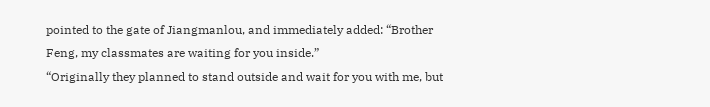pointed to the gate of Jiangmanlou, and immediately added: “Brother Feng, my classmates are waiting for you inside.”
“Originally they planned to stand outside and wait for you with me, but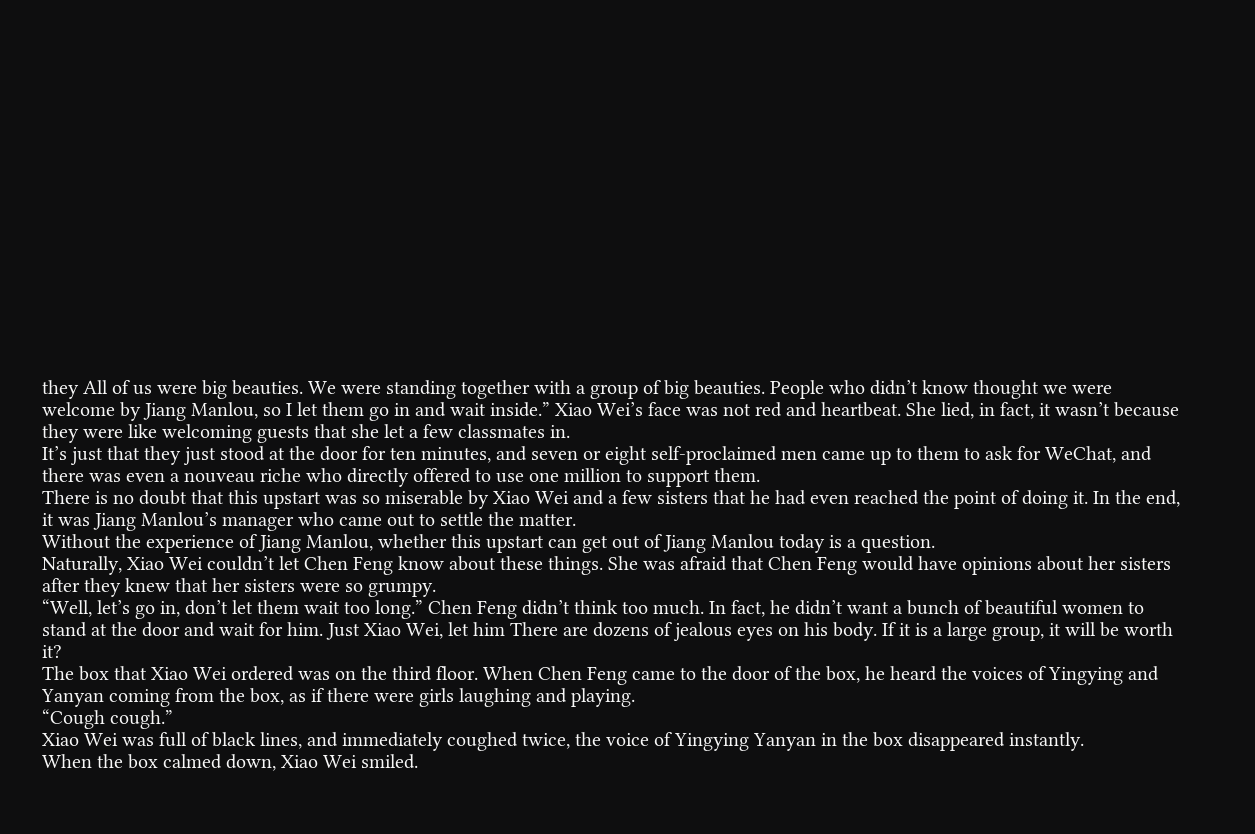they All of us were big beauties. We were standing together with a group of big beauties. People who didn’t know thought we were welcome by Jiang Manlou, so I let them go in and wait inside.” Xiao Wei’s face was not red and heartbeat. She lied, in fact, it wasn’t because they were like welcoming guests that she let a few classmates in.
It’s just that they just stood at the door for ten minutes, and seven or eight self-proclaimed men came up to them to ask for WeChat, and there was even a nouveau riche who directly offered to use one million to support them.
There is no doubt that this upstart was so miserable by Xiao Wei and a few sisters that he had even reached the point of doing it. In the end, it was Jiang Manlou’s manager who came out to settle the matter.
Without the experience of Jiang Manlou, whether this upstart can get out of Jiang Manlou today is a question.
Naturally, Xiao Wei couldn’t let Chen Feng know about these things. She was afraid that Chen Feng would have opinions about her sisters after they knew that her sisters were so grumpy.
“Well, let’s go in, don’t let them wait too long.” Chen Feng didn’t think too much. In fact, he didn’t want a bunch of beautiful women to stand at the door and wait for him. Just Xiao Wei, let him There are dozens of jealous eyes on his body. If it is a large group, it will be worth it?
The box that Xiao Wei ordered was on the third floor. When Chen Feng came to the door of the box, he heard the voices of Yingying and Yanyan coming from the box, as if there were girls laughing and playing.
“Cough cough.”
Xiao Wei was full of black lines, and immediately coughed twice, the voice of Yingying Yanyan in the box disappeared instantly.
When the box calmed down, Xiao Wei smiled.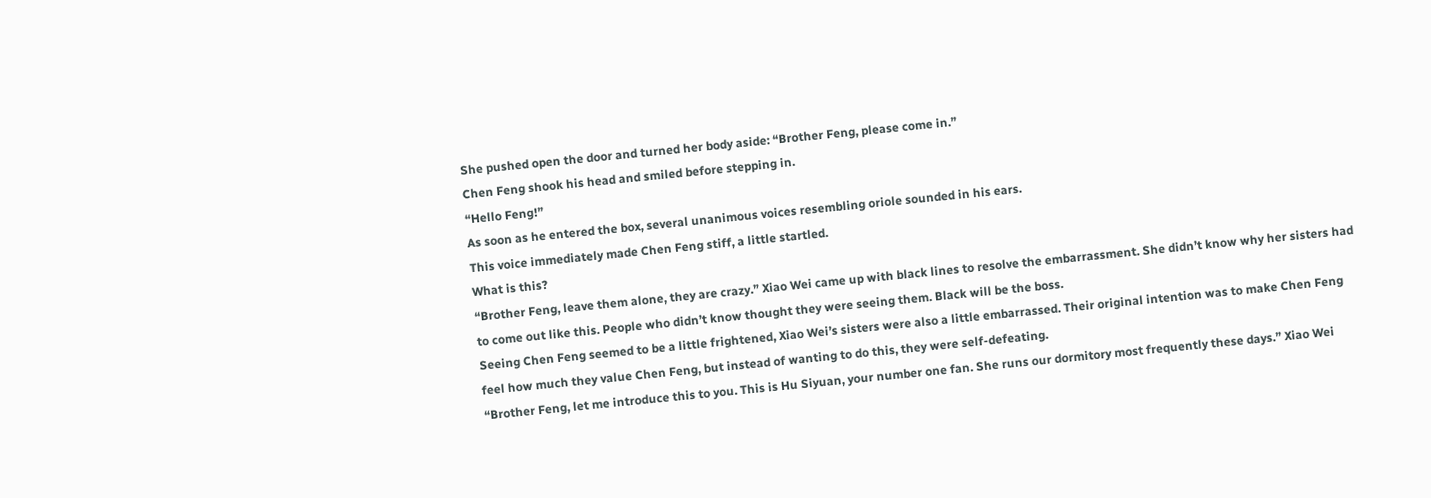She pushed open the door and turned her body aside: “Brother Feng, please come in.”
Chen Feng shook his head and smiled before stepping in.
“Hello Feng!”
As soon as he entered the box, several unanimous voices resembling oriole sounded in his ears.
This voice immediately made Chen Feng stiff, a little startled.
What is this?
“Brother Feng, leave them alone, they are crazy.” Xiao Wei came up with black lines to resolve the embarrassment. She didn’t know why her sisters had to come out like this. People who didn’t know thought they were seeing them. Black will be the boss.
Seeing Chen Feng seemed to be a little frightened, Xiao Wei’s sisters were also a little embarrassed. Their original intention was to make Chen Feng feel how much they value Chen Feng, but instead of wanting to do this, they were self-defeating.
“Brother Feng, let me introduce this to you. This is Hu Siyuan, your number one fan. She runs our dormitory most frequently these days.” Xiao Wei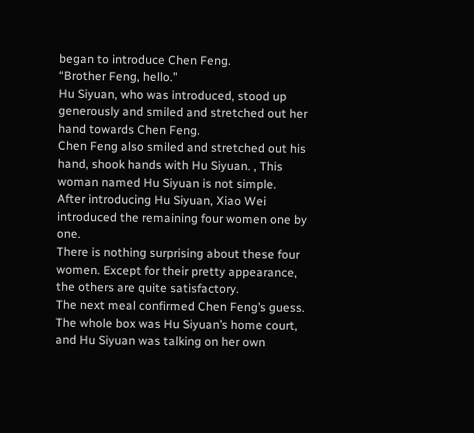began to introduce Chen Feng.
“Brother Feng, hello.”
Hu Siyuan, who was introduced, stood up generously and smiled and stretched out her hand towards Chen Feng.
Chen Feng also smiled and stretched out his hand, shook hands with Hu Siyuan. , This woman named Hu Siyuan is not simple.
After introducing Hu Siyuan, Xiao Wei introduced the remaining four women one by one.
There is nothing surprising about these four women. Except for their pretty appearance, the others are quite satisfactory.
The next meal confirmed Chen Feng’s guess.
The whole box was Hu Siyuan’s home court, and Hu Siyuan was talking on her own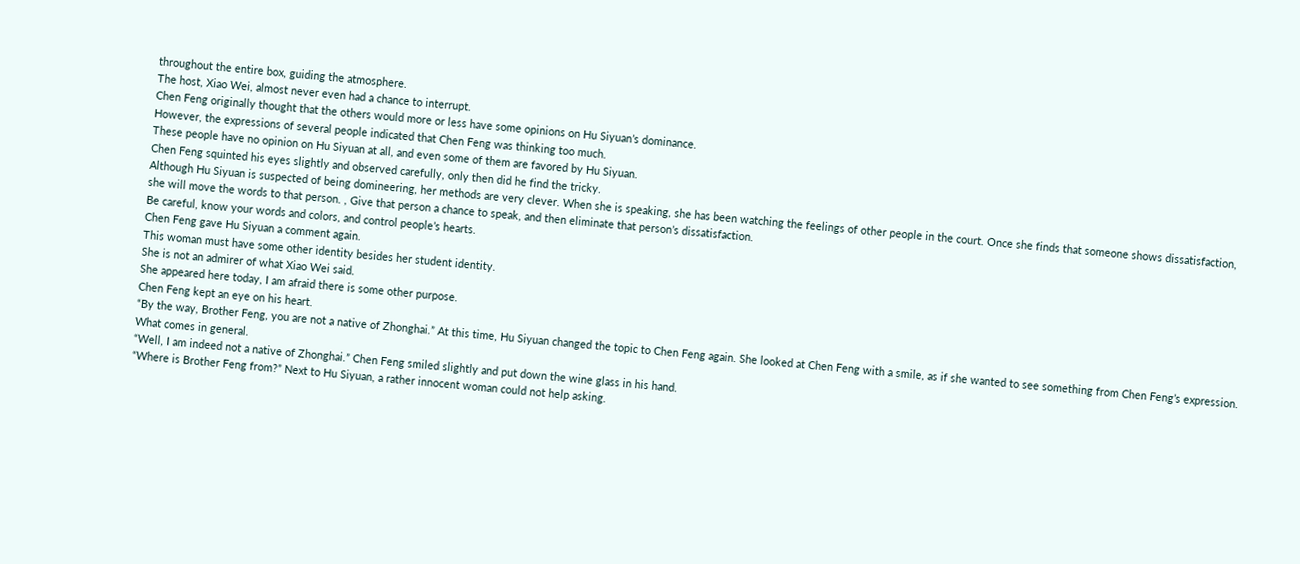throughout the entire box, guiding the atmosphere.
The host, Xiao Wei, almost never even had a chance to interrupt.
Chen Feng originally thought that the others would more or less have some opinions on Hu Siyuan’s dominance.
However, the expressions of several people indicated that Chen Feng was thinking too much.
These people have no opinion on Hu Siyuan at all, and even some of them are favored by Hu Siyuan.
Chen Feng squinted his eyes slightly and observed carefully, only then did he find the tricky.
Although Hu Siyuan is suspected of being domineering, her methods are very clever. When she is speaking, she has been watching the feelings of other people in the court. Once she finds that someone shows dissatisfaction, she will move the words to that person. , Give that person a chance to speak, and then eliminate that person’s dissatisfaction.
Be careful, know your words and colors, and control people’s hearts.
Chen Feng gave Hu Siyuan a comment again.
This woman must have some other identity besides her student identity.
She is not an admirer of what Xiao Wei said.
She appeared here today, I am afraid there is some other purpose.
Chen Feng kept an eye on his heart.
“By the way, Brother Feng, you are not a native of Zhonghai.” At this time, Hu Siyuan changed the topic to Chen Feng again. She looked at Chen Feng with a smile, as if she wanted to see something from Chen Feng’s expression. What comes in general.
“Well, I am indeed not a native of Zhonghai.” Chen Feng smiled slightly and put down the wine glass in his hand.
“Where is Brother Feng from?” Next to Hu Siyuan, a rather innocent woman could not help asking.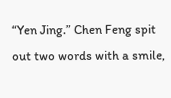“Yen Jing.” Chen Feng spit out two words with a smile,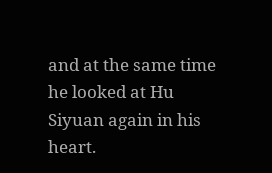and at the same time he looked at Hu Siyuan again in his heart.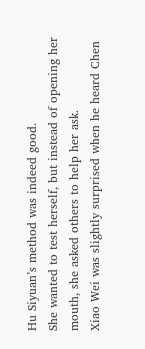Hu Siyuan’s method was indeed good.
She wanted to test herself, but instead of opening her mouth, she asked others to help her ask.
Xiao Wei was slightly surprised when he heard Chen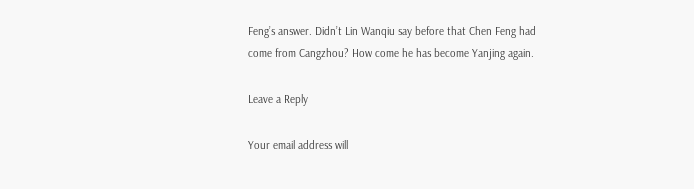Feng’s answer. Didn’t Lin Wanqiu say before that Chen Feng had come from Cangzhou? How come he has become Yanjing again.

Leave a Reply

Your email address will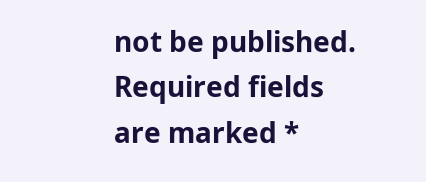not be published. Required fields are marked *